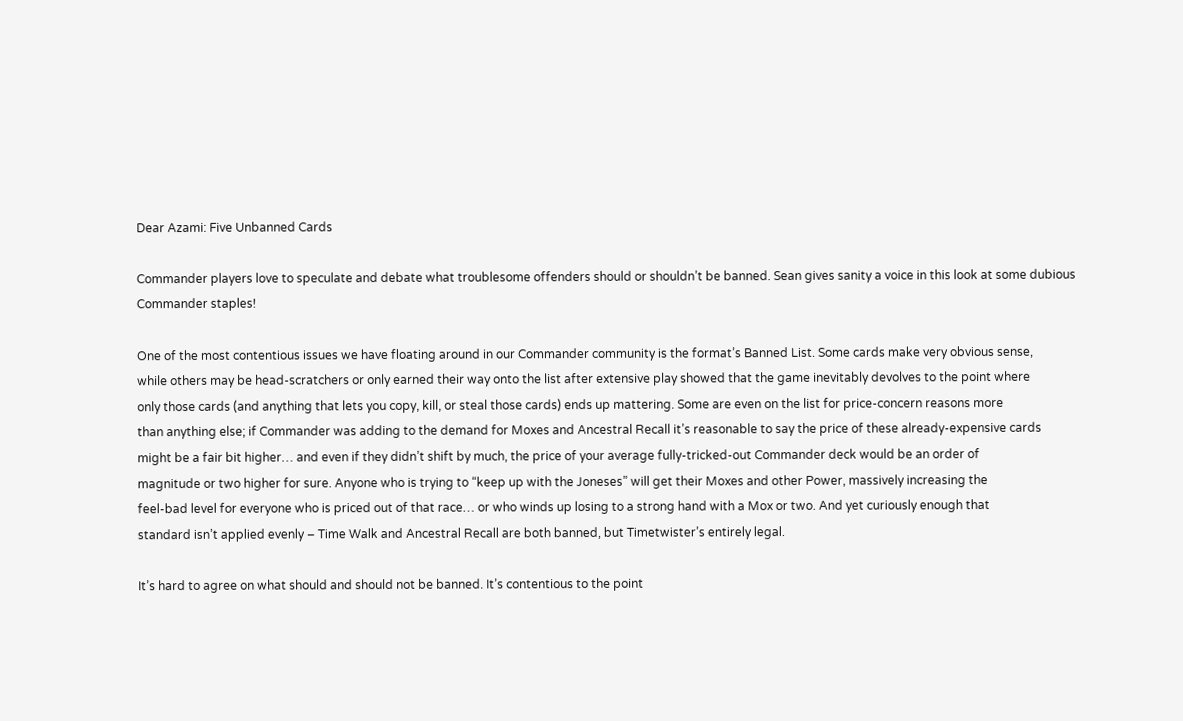Dear Azami: Five Unbanned Cards

Commander players love to speculate and debate what troublesome offenders should or shouldn’t be banned. Sean gives sanity a voice in this look at some dubious Commander staples!

One of the most contentious issues we have floating around in our Commander community is the format’s Banned List. Some cards make very obvious sense,
while others may be head-scratchers or only earned their way onto the list after extensive play showed that the game inevitably devolves to the point where
only those cards (and anything that lets you copy, kill, or steal those cards) ends up mattering. Some are even on the list for price-concern reasons more
than anything else; if Commander was adding to the demand for Moxes and Ancestral Recall it’s reasonable to say the price of these already-expensive cards
might be a fair bit higher… and even if they didn’t shift by much, the price of your average fully-tricked-out Commander deck would be an order of
magnitude or two higher for sure. Anyone who is trying to “keep up with the Joneses” will get their Moxes and other Power, massively increasing the
feel-bad level for everyone who is priced out of that race… or who winds up losing to a strong hand with a Mox or two. And yet curiously enough that
standard isn’t applied evenly – Time Walk and Ancestral Recall are both banned, but Timetwister’s entirely legal.

It’s hard to agree on what should and should not be banned. It’s contentious to the point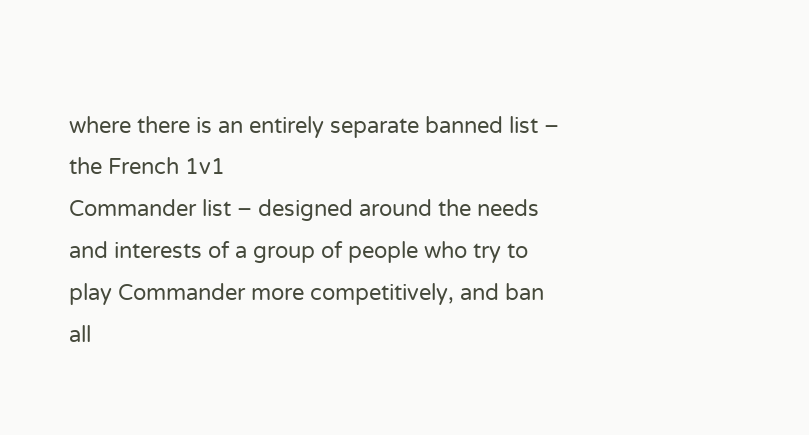where there is an entirely separate banned list – the French 1v1
Commander list – designed around the needs and interests of a group of people who try to play Commander more competitively, and ban all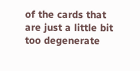of the cards that
are just a little bit too degenerate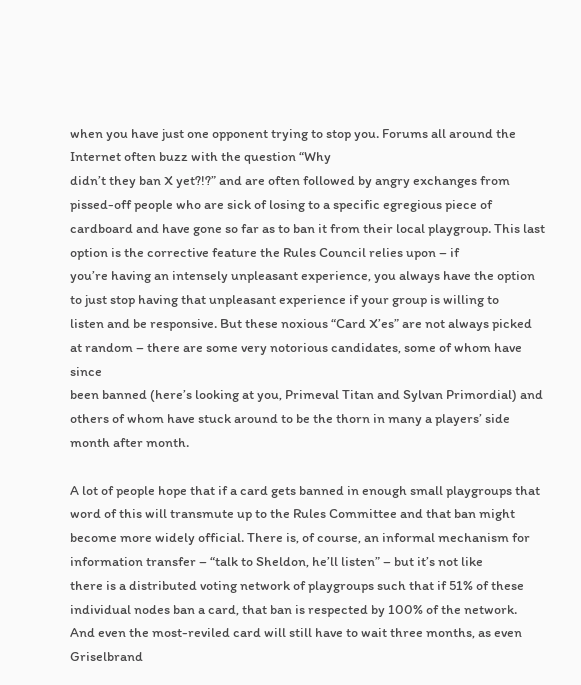when you have just one opponent trying to stop you. Forums all around the Internet often buzz with the question “Why
didn’t they ban X yet?!?” and are often followed by angry exchanges from pissed-off people who are sick of losing to a specific egregious piece of
cardboard and have gone so far as to ban it from their local playgroup. This last option is the corrective feature the Rules Council relies upon – if
you’re having an intensely unpleasant experience, you always have the option to just stop having that unpleasant experience if your group is willing to
listen and be responsive. But these noxious “Card X’es” are not always picked at random – there are some very notorious candidates, some of whom have since
been banned (here’s looking at you, Primeval Titan and Sylvan Primordial) and others of whom have stuck around to be the thorn in many a players’ side
month after month.

A lot of people hope that if a card gets banned in enough small playgroups that word of this will transmute up to the Rules Committee and that ban might
become more widely official. There is, of course, an informal mechanism for information transfer – “talk to Sheldon, he’ll listen” – but it’s not like
there is a distributed voting network of playgroups such that if 51% of these individual nodes ban a card, that ban is respected by 100% of the network.
And even the most-reviled card will still have to wait three months, as even Griselbrand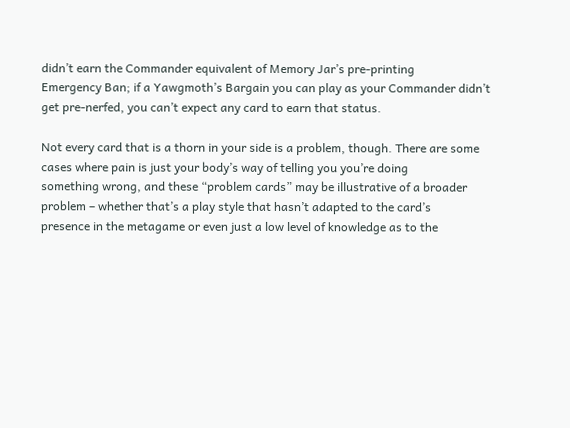didn’t earn the Commander equivalent of Memory Jar’s pre-printing
Emergency Ban; if a Yawgmoth’s Bargain you can play as your Commander didn’t get pre-nerfed, you can’t expect any card to earn that status.

Not every card that is a thorn in your side is a problem, though. There are some cases where pain is just your body’s way of telling you you’re doing
something wrong, and these “problem cards” may be illustrative of a broader problem – whether that’s a play style that hasn’t adapted to the card’s
presence in the metagame or even just a low level of knowledge as to the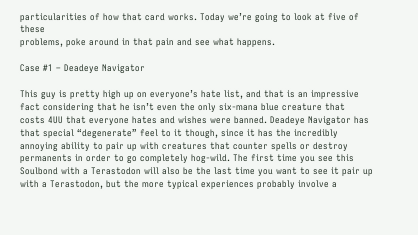particularities of how that card works. Today we’re going to look at five of these
problems, poke around in that pain and see what happens.

Case #1 – Deadeye Navigator

This guy is pretty high up on everyone’s hate list, and that is an impressive fact considering that he isn’t even the only six-mana blue creature that
costs 4UU that everyone hates and wishes were banned. Deadeye Navigator has that special “degenerate” feel to it though, since it has the incredibly
annoying ability to pair up with creatures that counter spells or destroy permanents in order to go completely hog-wild. The first time you see this
Soulbond with a Terastodon will also be the last time you want to see it pair up with a Terastodon, but the more typical experiences probably involve a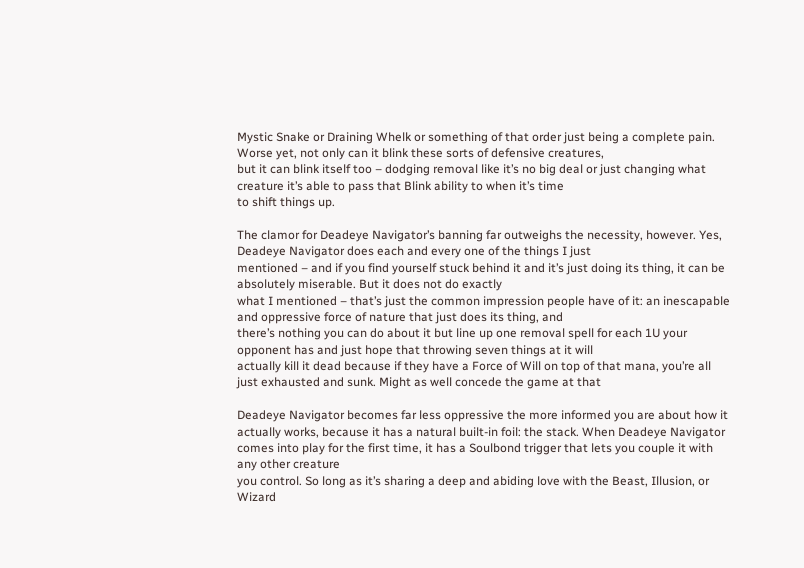Mystic Snake or Draining Whelk or something of that order just being a complete pain. Worse yet, not only can it blink these sorts of defensive creatures,
but it can blink itself too – dodging removal like it’s no big deal or just changing what creature it’s able to pass that Blink ability to when it’s time
to shift things up.

The clamor for Deadeye Navigator’s banning far outweighs the necessity, however. Yes, Deadeye Navigator does each and every one of the things I just
mentioned – and if you find yourself stuck behind it and it’s just doing its thing, it can be absolutely miserable. But it does not do exactly
what I mentioned – that’s just the common impression people have of it: an inescapable and oppressive force of nature that just does its thing, and
there’s nothing you can do about it but line up one removal spell for each 1U your opponent has and just hope that throwing seven things at it will
actually kill it dead because if they have a Force of Will on top of that mana, you’re all just exhausted and sunk. Might as well concede the game at that

Deadeye Navigator becomes far less oppressive the more informed you are about how it actually works, because it has a natural built-in foil: the stack. When Deadeye Navigator comes into play for the first time, it has a Soulbond trigger that lets you couple it with any other creature
you control. So long as it’s sharing a deep and abiding love with the Beast, Illusion, or Wizard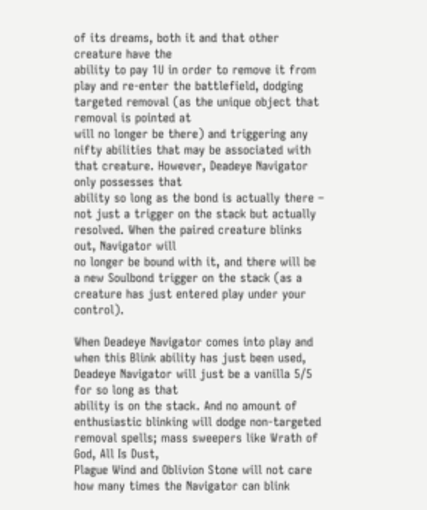of its dreams, both it and that other creature have the
ability to pay 1U in order to remove it from play and re-enter the battlefield, dodging targeted removal (as the unique object that removal is pointed at
will no longer be there) and triggering any nifty abilities that may be associated with that creature. However, Deadeye Navigator only possesses that
ability so long as the bond is actually there – not just a trigger on the stack but actually resolved. When the paired creature blinks out, Navigator will
no longer be bound with it, and there will be a new Soulbond trigger on the stack (as a creature has just entered play under your control).

When Deadeye Navigator comes into play and when this Blink ability has just been used, Deadeye Navigator will just be a vanilla 5/5 for so long as that
ability is on the stack. And no amount of enthusiastic blinking will dodge non-targeted removal spells; mass sweepers like Wrath of God, All Is Dust,
Plague Wind and Oblivion Stone will not care how many times the Navigator can blink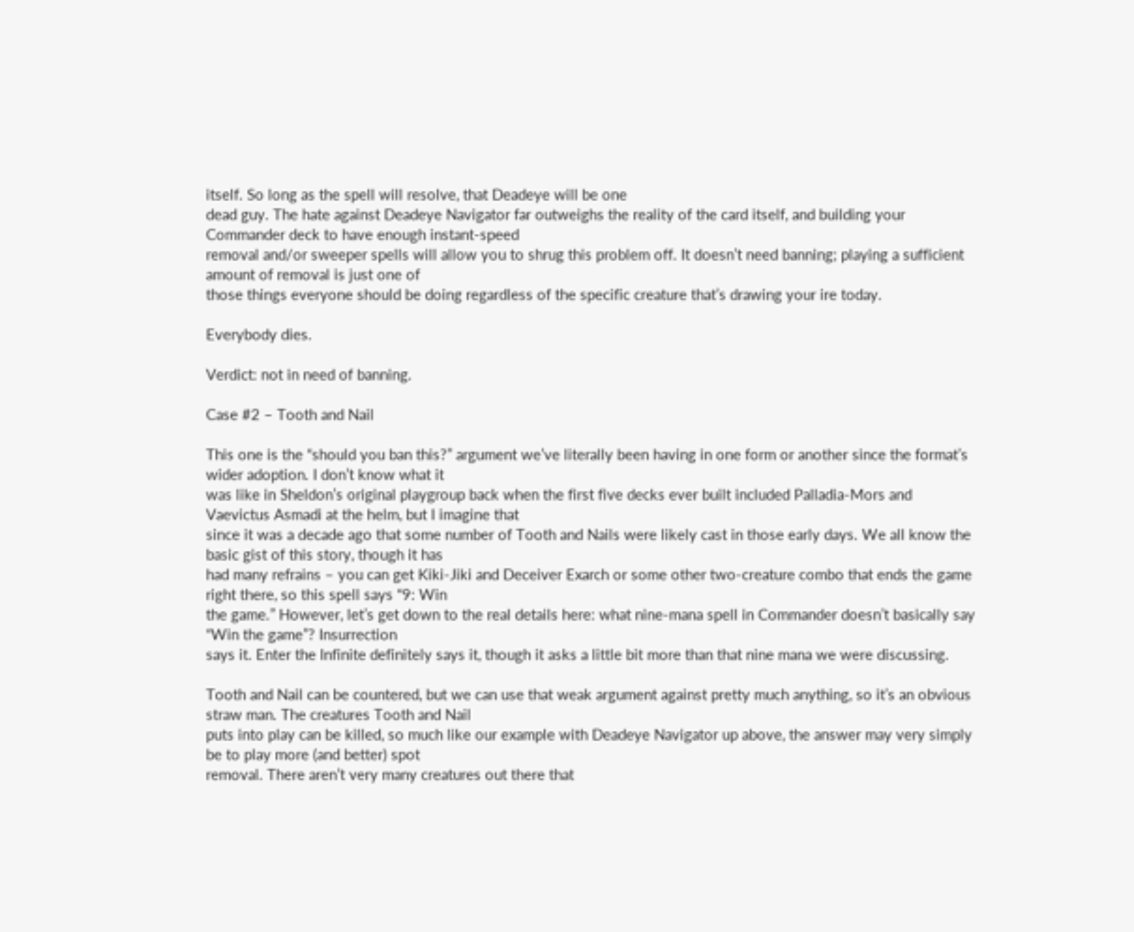itself. So long as the spell will resolve, that Deadeye will be one
dead guy. The hate against Deadeye Navigator far outweighs the reality of the card itself, and building your Commander deck to have enough instant-speed
removal and/or sweeper spells will allow you to shrug this problem off. It doesn’t need banning; playing a sufficient amount of removal is just one of
those things everyone should be doing regardless of the specific creature that’s drawing your ire today.

Everybody dies.

Verdict: not in need of banning.

Case #2 – Tooth and Nail

This one is the “should you ban this?” argument we’ve literally been having in one form or another since the format’s wider adoption. I don’t know what it
was like in Sheldon’s original playgroup back when the first five decks ever built included Palladia-Mors and Vaevictus Asmadi at the helm, but I imagine that
since it was a decade ago that some number of Tooth and Nails were likely cast in those early days. We all know the basic gist of this story, though it has
had many refrains – you can get Kiki-Jiki and Deceiver Exarch or some other two-creature combo that ends the game right there, so this spell says “9: Win
the game.” However, let’s get down to the real details here: what nine-mana spell in Commander doesn’t basically say “Win the game”? Insurrection
says it. Enter the Infinite definitely says it, though it asks a little bit more than that nine mana we were discussing.

Tooth and Nail can be countered, but we can use that weak argument against pretty much anything, so it’s an obvious straw man. The creatures Tooth and Nail
puts into play can be killed, so much like our example with Deadeye Navigator up above, the answer may very simply be to play more (and better) spot
removal. There aren’t very many creatures out there that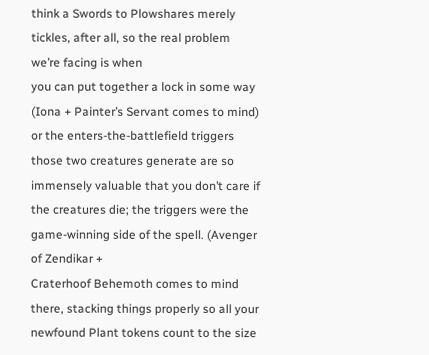think a Swords to Plowshares merely tickles, after all, so the real problem we’re facing is when
you can put together a lock in some way (Iona + Painter’s Servant comes to mind) or the enters-the-battlefield triggers those two creatures generate are so
immensely valuable that you don’t care if the creatures die; the triggers were the game-winning side of the spell. (Avenger of Zendikar +
Craterhoof Behemoth comes to mind there, stacking things properly so all your newfound Plant tokens count to the size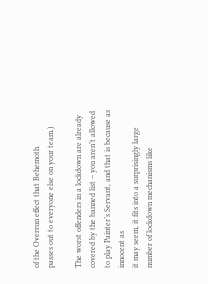of the Overrun effect that Behemoth
passes out to everyone else on your team.)

The worst offenders in a lockdown are already covered by the banned list – you aren’t allowed to play Painter’s Servant, and that is because as innocent as
it may seem, it fits into a surprisingly large number of lockdown mechanisms like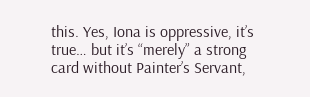this. Yes, Iona is oppressive, it’s true… but it’s “merely” a strong
card without Painter’s Servant,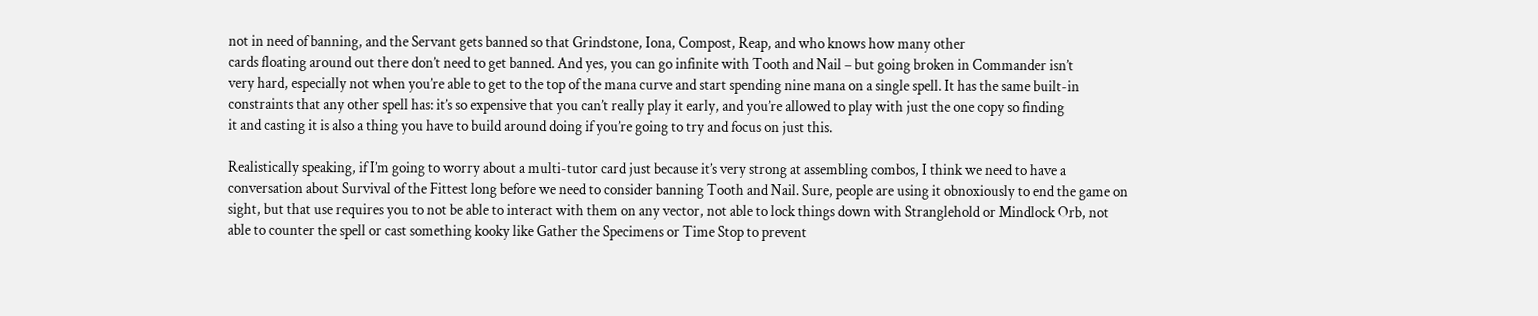not in need of banning, and the Servant gets banned so that Grindstone, Iona, Compost, Reap, and who knows how many other
cards floating around out there don’t need to get banned. And yes, you can go infinite with Tooth and Nail – but going broken in Commander isn’t
very hard, especially not when you’re able to get to the top of the mana curve and start spending nine mana on a single spell. It has the same built-in
constraints that any other spell has: it’s so expensive that you can’t really play it early, and you’re allowed to play with just the one copy so finding
it and casting it is also a thing you have to build around doing if you’re going to try and focus on just this.

Realistically speaking, if I’m going to worry about a multi-tutor card just because it’s very strong at assembling combos, I think we need to have a
conversation about Survival of the Fittest long before we need to consider banning Tooth and Nail. Sure, people are using it obnoxiously to end the game on
sight, but that use requires you to not be able to interact with them on any vector, not able to lock things down with Stranglehold or Mindlock Orb, not
able to counter the spell or cast something kooky like Gather the Specimens or Time Stop to prevent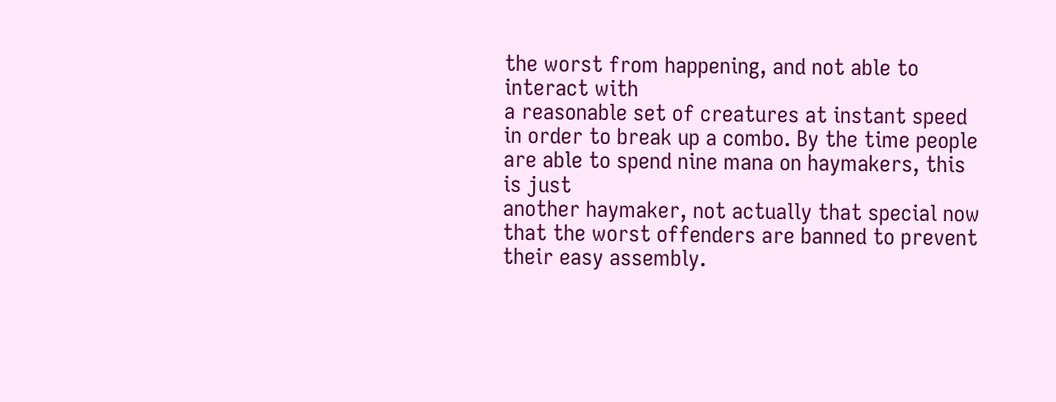the worst from happening, and not able to interact with
a reasonable set of creatures at instant speed in order to break up a combo. By the time people are able to spend nine mana on haymakers, this is just
another haymaker, not actually that special now that the worst offenders are banned to prevent their easy assembly.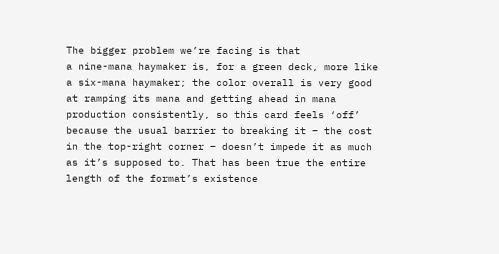The bigger problem we’re facing is that
a nine-mana haymaker is, for a green deck, more like a six-mana haymaker; the color overall is very good at ramping its mana and getting ahead in mana
production consistently, so this card feels ‘off’ because the usual barrier to breaking it – the cost in the top-right corner – doesn’t impede it as much
as it’s supposed to. That has been true the entire length of the format’s existence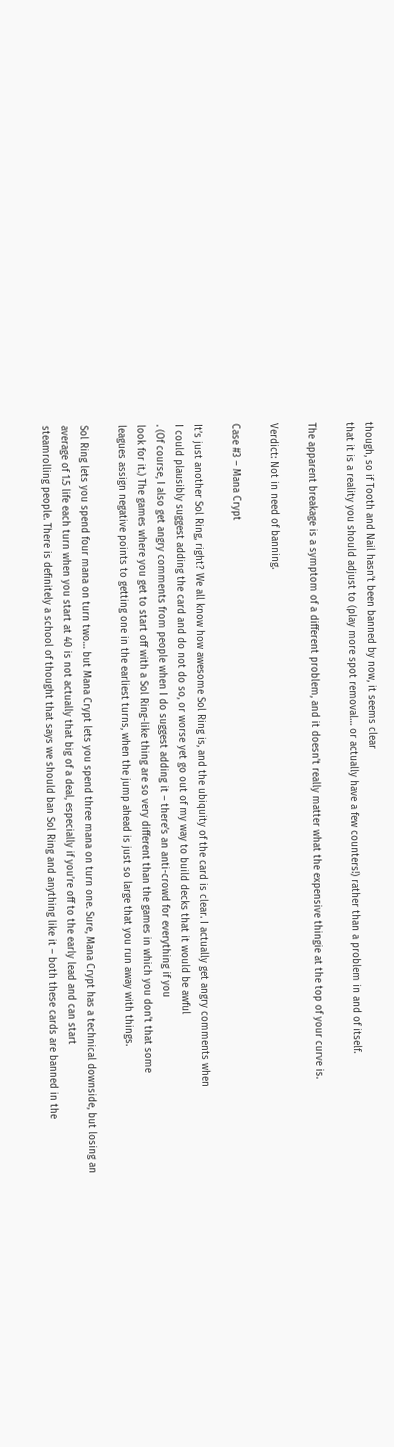though, so if Tooth and Nail hasn’t been banned by now, it seems clear
that it is a reality you should adjust to (play more spot removal… or actually have a few counters!) rather than a problem in and of itself.

The apparent breakage is a symptom of a different problem, and it doesn’t really matter what the expensive thingie at the top of your curve is.

Verdict: Not in need of banning.

Case #3 – Mana Crypt

It’s just another Sol Ring, right? We all know how awesome Sol Ring is, and the ubiquity of the card is clear. I actually get angry comments when
I could plausibly suggest adding the card and do not do so, or worse yet go out of my way to build decks that it would be awful
. (Of course, I also get angry comments from people when I do suggest adding it – there’s an anti-crowd for everything if you
look for it.) The games where you get to start off with a Sol Ring-like thing are so very different than the games in which you don’t that some
leagues assign negative points to getting one in the earliest turns, when the jump ahead is just so large that you run away with things.

Sol Ring lets you spend four mana on turn two… but Mana Crypt lets you spend three mana on turn one. Sure, Mana Crypt has a technical downside, but losing an
average of 1.5 life each turn when you start at 40 is not actually that big of a deal, especially if you’re off to the early lead and can start
steamrolling people. There is definitely a school of thought that says we should ban Sol Ring and anything like it – both these cards are banned in the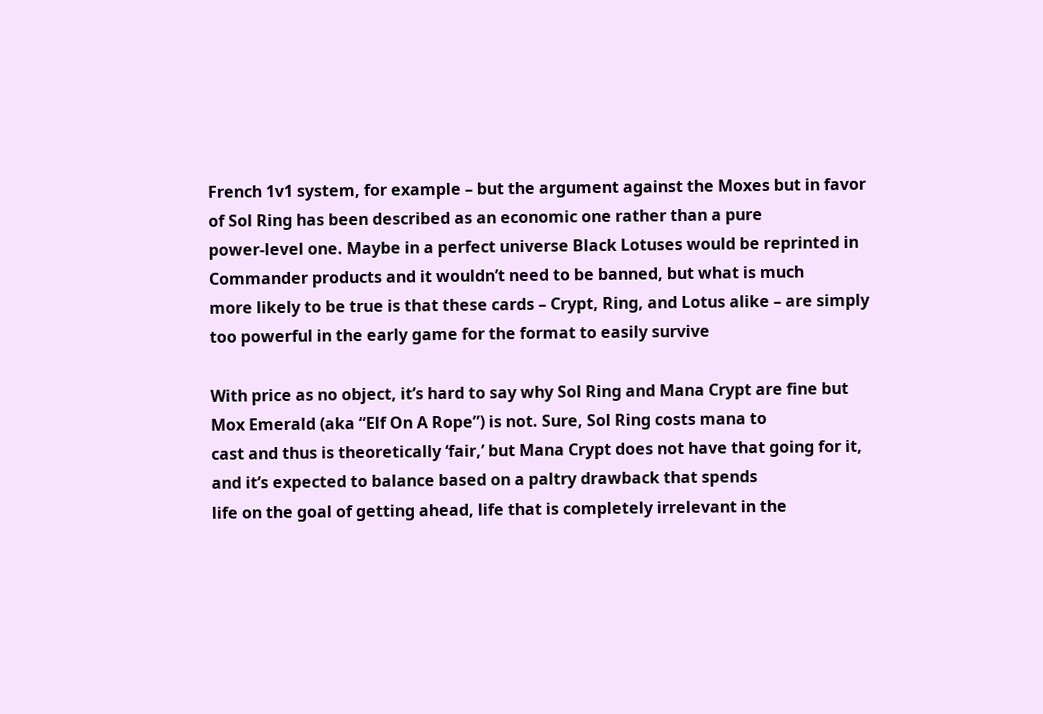French 1v1 system, for example – but the argument against the Moxes but in favor of Sol Ring has been described as an economic one rather than a pure
power-level one. Maybe in a perfect universe Black Lotuses would be reprinted in Commander products and it wouldn’t need to be banned, but what is much
more likely to be true is that these cards – Crypt, Ring, and Lotus alike – are simply too powerful in the early game for the format to easily survive

With price as no object, it’s hard to say why Sol Ring and Mana Crypt are fine but Mox Emerald (aka “Elf On A Rope”) is not. Sure, Sol Ring costs mana to
cast and thus is theoretically ‘fair,’ but Mana Crypt does not have that going for it, and it’s expected to balance based on a paltry drawback that spends
life on the goal of getting ahead, life that is completely irrelevant in the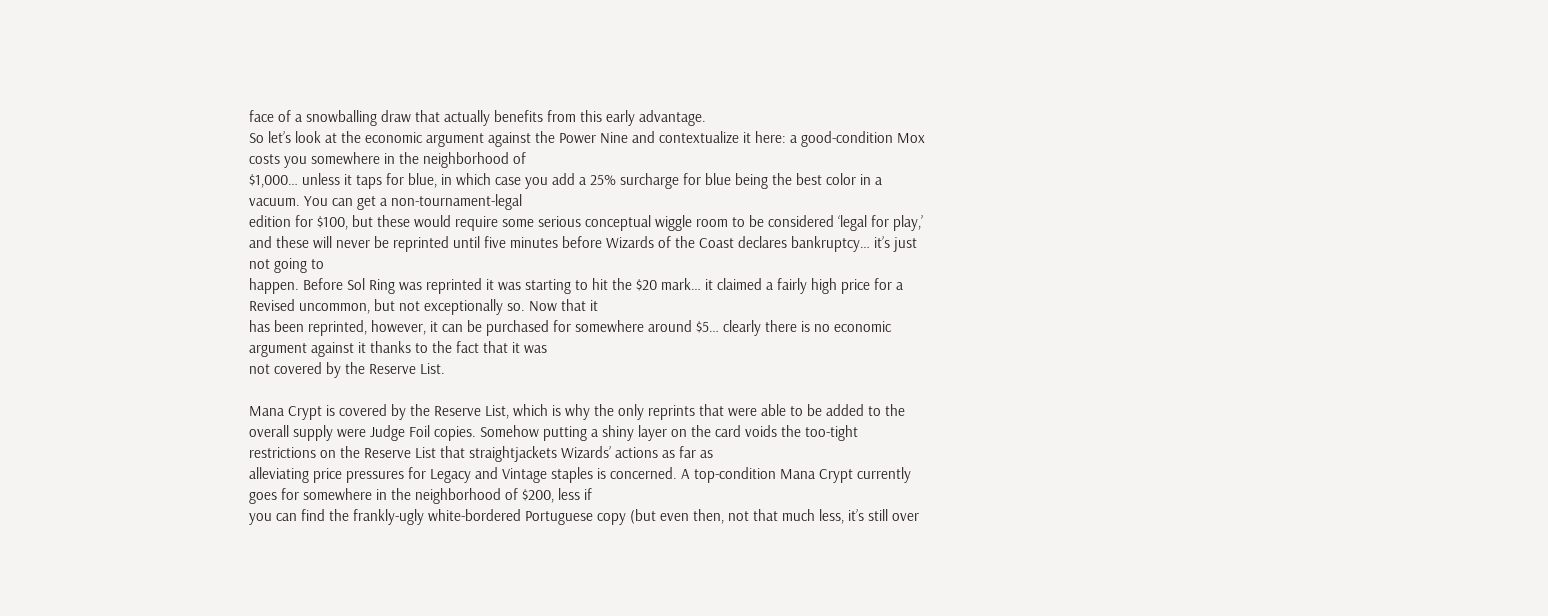face of a snowballing draw that actually benefits from this early advantage.
So let’s look at the economic argument against the Power Nine and contextualize it here: a good-condition Mox costs you somewhere in the neighborhood of
$1,000… unless it taps for blue, in which case you add a 25% surcharge for blue being the best color in a vacuum. You can get a non-tournament-legal
edition for $100, but these would require some serious conceptual wiggle room to be considered ‘legal for play,’ and these will never be reprinted until five minutes before Wizards of the Coast declares bankruptcy… it’s just not going to
happen. Before Sol Ring was reprinted it was starting to hit the $20 mark… it claimed a fairly high price for a Revised uncommon, but not exceptionally so. Now that it
has been reprinted, however, it can be purchased for somewhere around $5… clearly there is no economic argument against it thanks to the fact that it was
not covered by the Reserve List.

Mana Crypt is covered by the Reserve List, which is why the only reprints that were able to be added to the overall supply were Judge Foil copies. Somehow putting a shiny layer on the card voids the too-tight restrictions on the Reserve List that straightjackets Wizards’ actions as far as
alleviating price pressures for Legacy and Vintage staples is concerned. A top-condition Mana Crypt currently goes for somewhere in the neighborhood of $200, less if
you can find the frankly-ugly white-bordered Portuguese copy (but even then, not that much less, it’s still over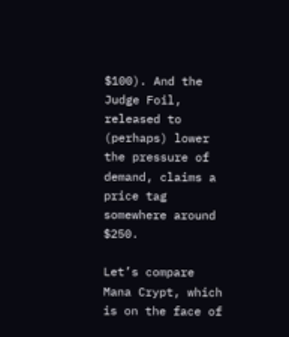$100). And the Judge Foil,
released to (perhaps) lower the pressure of demand, claims a price tag somewhere around $250.

Let’s compare Mana Crypt, which is on the face of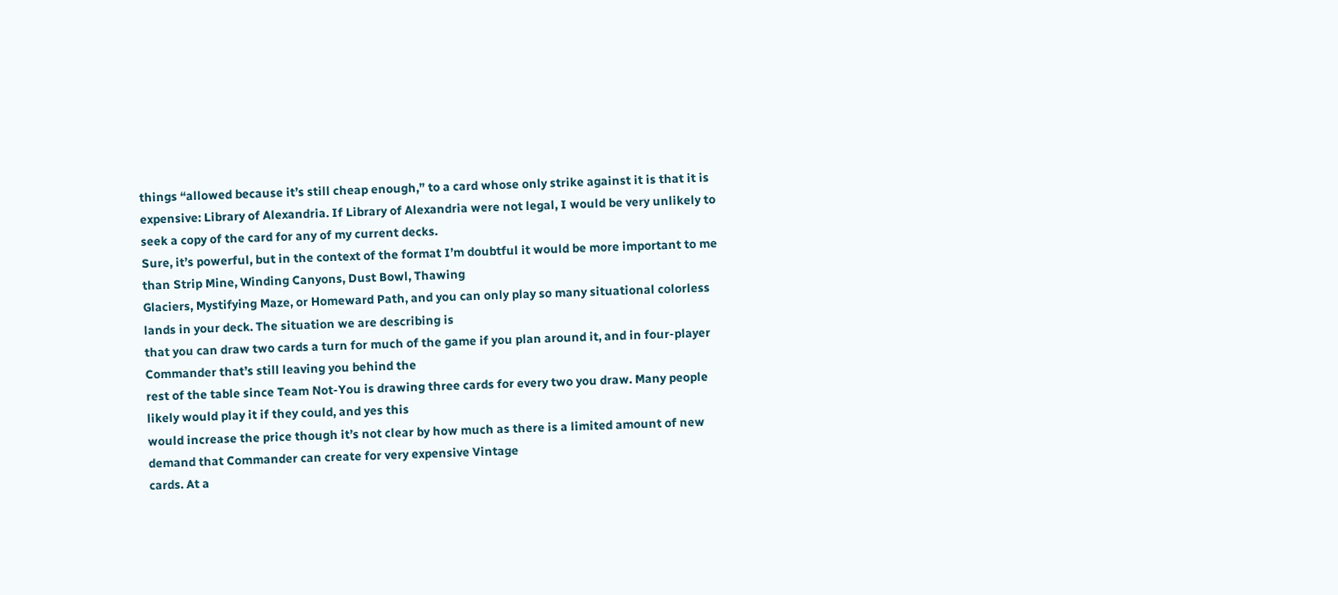things “allowed because it’s still cheap enough,” to a card whose only strike against it is that it is
expensive: Library of Alexandria. If Library of Alexandria were not legal, I would be very unlikely to seek a copy of the card for any of my current decks.
Sure, it’s powerful, but in the context of the format I’m doubtful it would be more important to me than Strip Mine, Winding Canyons, Dust Bowl, Thawing
Glaciers, Mystifying Maze, or Homeward Path, and you can only play so many situational colorless lands in your deck. The situation we are describing is
that you can draw two cards a turn for much of the game if you plan around it, and in four-player Commander that’s still leaving you behind the
rest of the table since Team Not-You is drawing three cards for every two you draw. Many people likely would play it if they could, and yes this
would increase the price though it’s not clear by how much as there is a limited amount of new demand that Commander can create for very expensive Vintage
cards. At a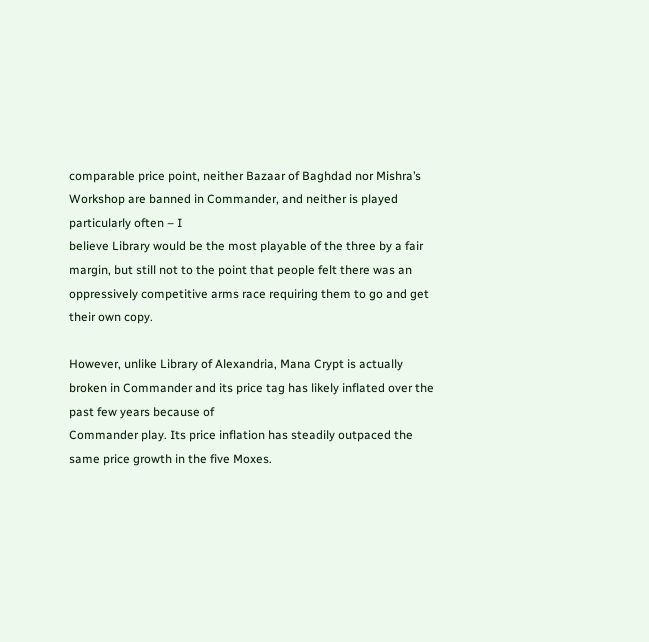comparable price point, neither Bazaar of Baghdad nor Mishra’s Workshop are banned in Commander, and neither is played particularly often – I
believe Library would be the most playable of the three by a fair margin, but still not to the point that people felt there was an oppressively competitive arms race requiring them to go and get
their own copy.

However, unlike Library of Alexandria, Mana Crypt is actually broken in Commander and its price tag has likely inflated over the past few years because of
Commander play. Its price inflation has steadily outpaced the same price growth in the five Moxes.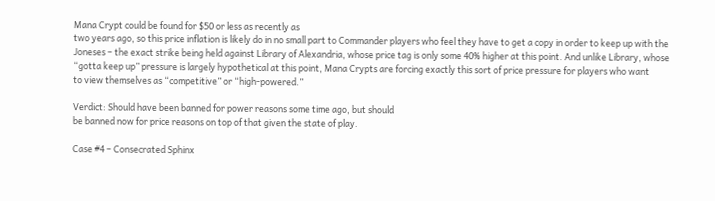Mana Crypt could be found for $50 or less as recently as
two years ago, so this price inflation is likely do in no small part to Commander players who feel they have to get a copy in order to keep up with the
Joneses – the exact strike being held against Library of Alexandria, whose price tag is only some 40% higher at this point. And unlike Library, whose
“gotta keep up” pressure is largely hypothetical at this point, Mana Crypts are forcing exactly this sort of price pressure for players who want
to view themselves as “competitive” or “high-powered.”

Verdict: Should have been banned for power reasons some time ago, but should
be banned now for price reasons on top of that given the state of play.

Case #4 – Consecrated Sphinx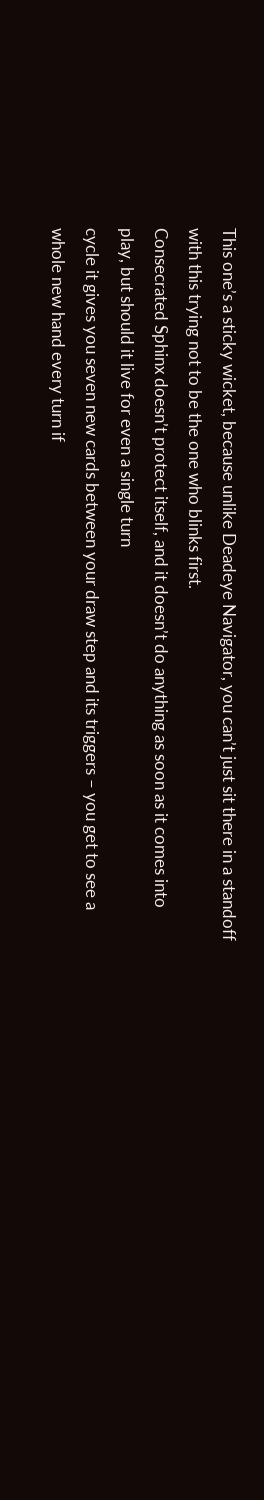This one’s a sticky wicket, because unlike Deadeye Navigator, you can’t just sit there in a standoff with this trying not to be the one who blinks first.
Consecrated Sphinx doesn’t protect itself, and it doesn’t do anything as soon as it comes into play, but should it live for even a single turn
cycle it gives you seven new cards between your draw step and its triggers – you get to see a whole new hand every turn if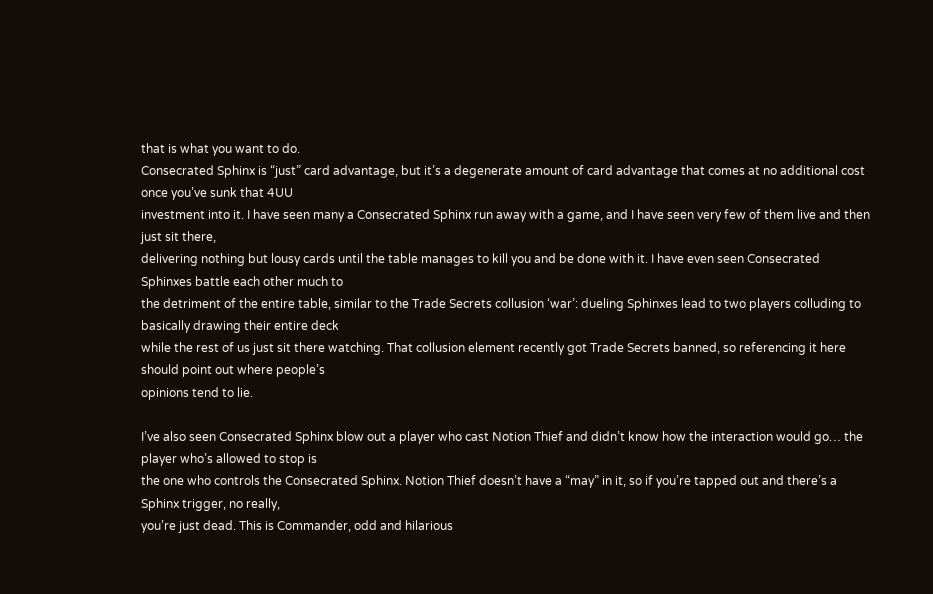that is what you want to do.
Consecrated Sphinx is “just” card advantage, but it’s a degenerate amount of card advantage that comes at no additional cost once you’ve sunk that 4UU
investment into it. I have seen many a Consecrated Sphinx run away with a game, and I have seen very few of them live and then just sit there,
delivering nothing but lousy cards until the table manages to kill you and be done with it. I have even seen Consecrated Sphinxes battle each other much to
the detriment of the entire table, similar to the Trade Secrets collusion ‘war’: dueling Sphinxes lead to two players colluding to basically drawing their entire deck
while the rest of us just sit there watching. That collusion element recently got Trade Secrets banned, so referencing it here should point out where people’s
opinions tend to lie.

I’ve also seen Consecrated Sphinx blow out a player who cast Notion Thief and didn’t know how the interaction would go… the player who’s allowed to stop is
the one who controls the Consecrated Sphinx. Notion Thief doesn’t have a “may” in it, so if you’re tapped out and there’s a Sphinx trigger, no really,
you’re just dead. This is Commander, odd and hilarious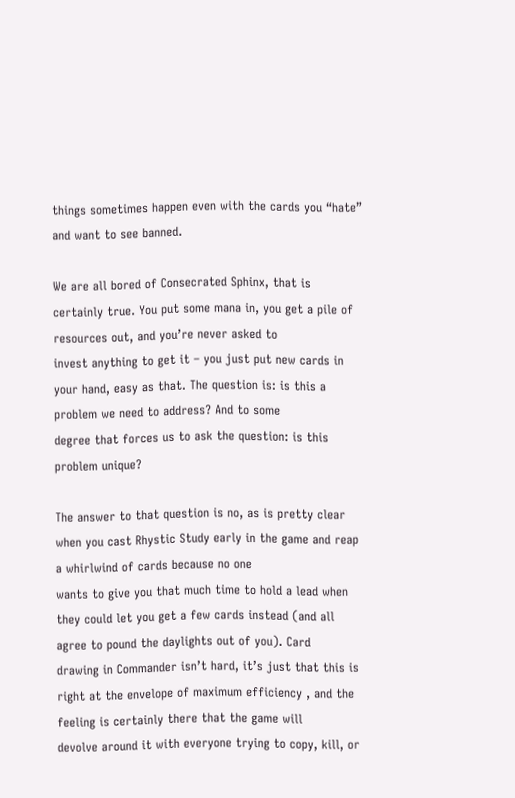things sometimes happen even with the cards you “hate” and want to see banned.

We are all bored of Consecrated Sphinx, that is certainly true. You put some mana in, you get a pile of resources out, and you’re never asked to
invest anything to get it – you just put new cards in your hand, easy as that. The question is: is this a problem we need to address? And to some
degree that forces us to ask the question: is this problem unique?

The answer to that question is no, as is pretty clear when you cast Rhystic Study early in the game and reap a whirlwind of cards because no one
wants to give you that much time to hold a lead when they could let you get a few cards instead (and all agree to pound the daylights out of you). Card
drawing in Commander isn’t hard, it’s just that this is right at the envelope of maximum efficiency , and the feeling is certainly there that the game will
devolve around it with everyone trying to copy, kill, or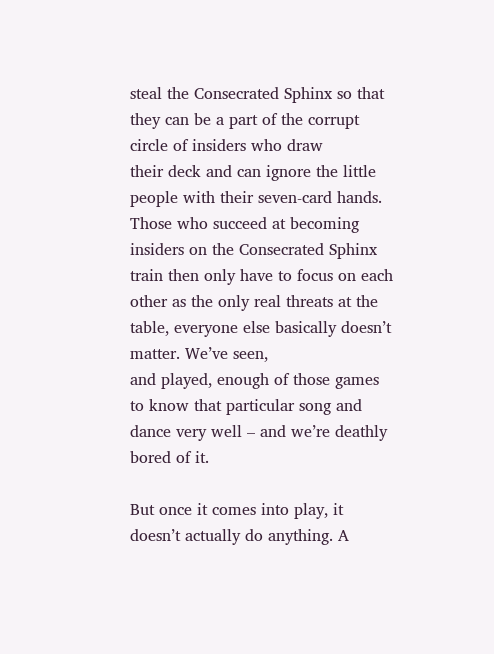steal the Consecrated Sphinx so that they can be a part of the corrupt circle of insiders who draw
their deck and can ignore the little people with their seven-card hands. Those who succeed at becoming insiders on the Consecrated Sphinx train then only have to focus on each other as the only real threats at the table, everyone else basically doesn’t matter. We’ve seen,
and played, enough of those games to know that particular song and dance very well – and we’re deathly bored of it.

But once it comes into play, it doesn’t actually do anything. A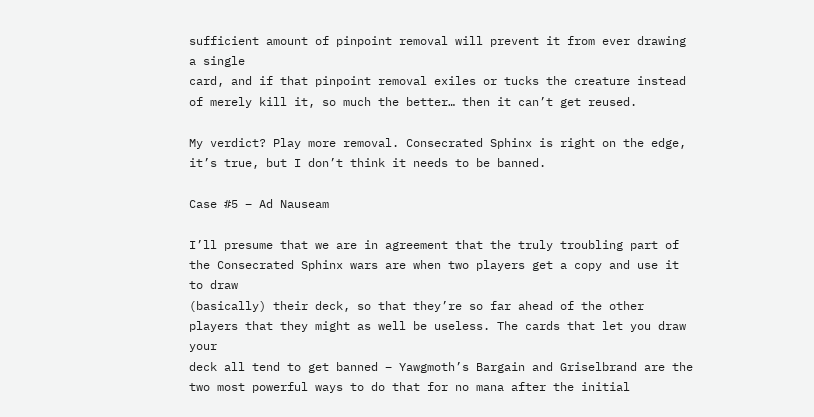sufficient amount of pinpoint removal will prevent it from ever drawing a single
card, and if that pinpoint removal exiles or tucks the creature instead of merely kill it, so much the better… then it can’t get reused.

My verdict? Play more removal. Consecrated Sphinx is right on the edge, it’s true, but I don’t think it needs to be banned.

Case #5 – Ad Nauseam

I’ll presume that we are in agreement that the truly troubling part of the Consecrated Sphinx wars are when two players get a copy and use it to draw
(basically) their deck, so that they’re so far ahead of the other players that they might as well be useless. The cards that let you draw your
deck all tend to get banned – Yawgmoth’s Bargain and Griselbrand are the two most powerful ways to do that for no mana after the initial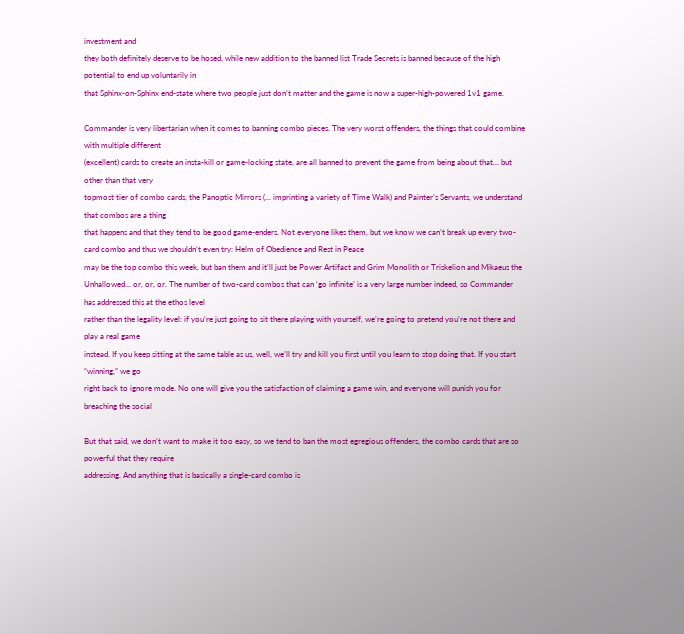investment and
they both definitely deserve to be hosed, while new addition to the banned list Trade Secrets is banned because of the high potential to end up voluntarily in
that Sphinx-on-Sphinx end-state where two people just don’t matter and the game is now a super-high-powered 1v1 game.

Commander is very libertarian when it comes to banning combo pieces. The very worst offenders, the things that could combine with multiple different
(excellent) cards to create an insta-kill or game-locking state, are all banned to prevent the game from being about that… but other than that very
topmost tier of combo cards, the Panoptic Mirrors (… imprinting a variety of Time Walk) and Painter’s Servants, we understand that combos are a thing
that happens and that they tend to be good game-enders. Not everyone likes them, but we know we can’t break up every two-card combo and thus we shouldn’t even try: Helm of Obedience and Rest in Peace
may be the top combo this week, but ban them and it’ll just be Power Artifact and Grim Monolith or Triskelion and Mikaeus the Unhallowed… or, or, or. The number of two-card combos that can ‘go infinite’ is a very large number indeed, so Commander has addressed this at the ethos level
rather than the legality level: if you’re just going to sit there playing with yourself, we’re going to pretend you’re not there and play a real game
instead. If you keep sitting at the same table as us, well, we’ll try and kill you first until you learn to stop doing that. If you start “winning,” we go
right back to ignore mode. No one will give you the satisfaction of claiming a game win, and everyone will punish you for breaching the social

But that said, we don’t want to make it too easy, so we tend to ban the most egregious offenders, the combo cards that are so powerful that they require
addressing. And anything that is basically a single-card combo is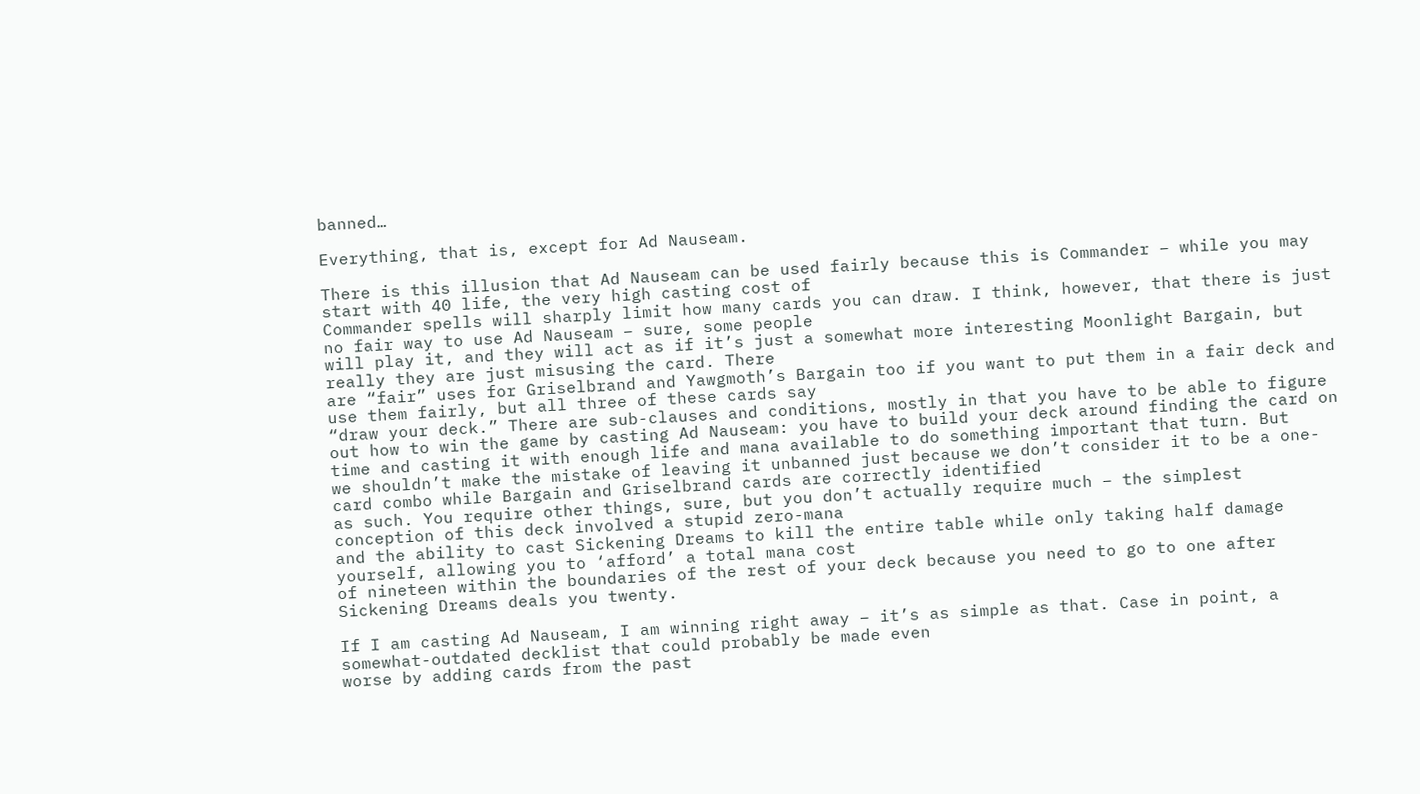banned…

Everything, that is, except for Ad Nauseam.

There is this illusion that Ad Nauseam can be used fairly because this is Commander – while you may start with 40 life, the very high casting cost of
Commander spells will sharply limit how many cards you can draw. I think, however, that there is just no fair way to use Ad Nauseam – sure, some people
will play it, and they will act as if it’s just a somewhat more interesting Moonlight Bargain, but really they are just misusing the card. There
are “fair” uses for Griselbrand and Yawgmoth’s Bargain too if you want to put them in a fair deck and use them fairly, but all three of these cards say
“draw your deck.” There are sub-clauses and conditions, mostly in that you have to be able to figure out how to win the game by casting Ad Nauseam: you have to build your deck around finding the card on time and casting it with enough life and mana available to do something important that turn. But
we shouldn’t make the mistake of leaving it unbanned just because we don’t consider it to be a one-card combo while Bargain and Griselbrand cards are correctly identified
as such. You require other things, sure, but you don’t actually require much – the simplest conception of this deck involved a stupid zero-mana
and the ability to cast Sickening Dreams to kill the entire table while only taking half damage yourself, allowing you to ‘afford’ a total mana cost
of nineteen within the boundaries of the rest of your deck because you need to go to one after Sickening Dreams deals you twenty.

If I am casting Ad Nauseam, I am winning right away – it’s as simple as that. Case in point, a somewhat-outdated decklist that could probably be made even
worse by adding cards from the past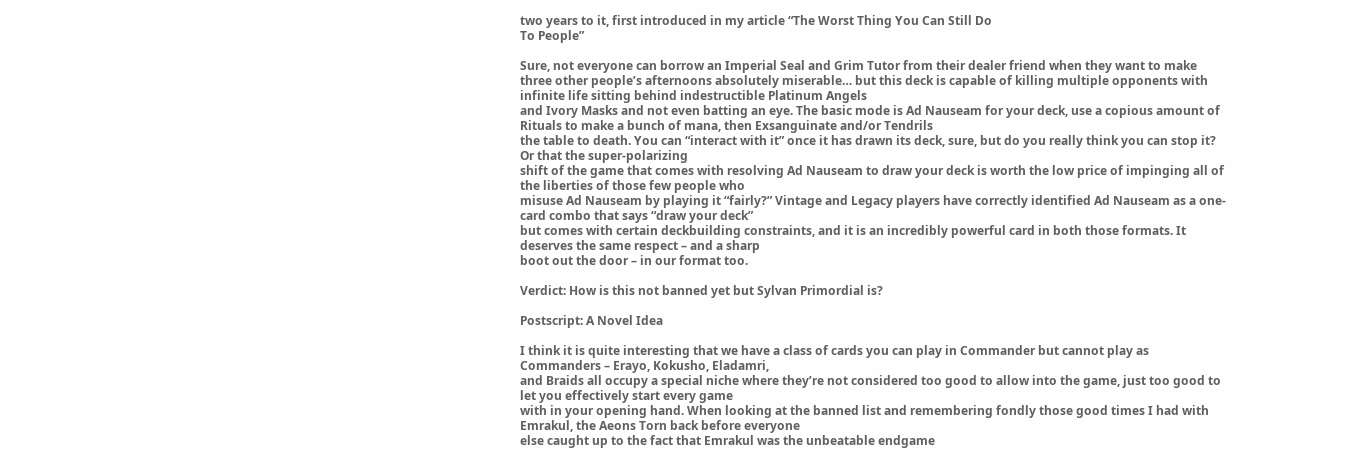two years to it, first introduced in my article “The Worst Thing You Can Still Do
To People”

Sure, not everyone can borrow an Imperial Seal and Grim Tutor from their dealer friend when they want to make three other people’s afternoons absolutely miserable… but this deck is capable of killing multiple opponents with infinite life sitting behind indestructible Platinum Angels
and Ivory Masks and not even batting an eye. The basic mode is Ad Nauseam for your deck, use a copious amount of Rituals to make a bunch of mana, then Exsanguinate and/or Tendrils
the table to death. You can “interact with it” once it has drawn its deck, sure, but do you really think you can stop it? Or that the super-polarizing
shift of the game that comes with resolving Ad Nauseam to draw your deck is worth the low price of impinging all of the liberties of those few people who
misuse Ad Nauseam by playing it “fairly?” Vintage and Legacy players have correctly identified Ad Nauseam as a one-card combo that says “draw your deck”
but comes with certain deckbuilding constraints, and it is an incredibly powerful card in both those formats. It deserves the same respect – and a sharp
boot out the door – in our format too.

Verdict: How is this not banned yet but Sylvan Primordial is?

Postscript: A Novel Idea

I think it is quite interesting that we have a class of cards you can play in Commander but cannot play as Commanders – Erayo, Kokusho, Eladamri,
and Braids all occupy a special niche where they’re not considered too good to allow into the game, just too good to let you effectively start every game
with in your opening hand. When looking at the banned list and remembering fondly those good times I had with Emrakul, the Aeons Torn back before everyone
else caught up to the fact that Emrakul was the unbeatable endgame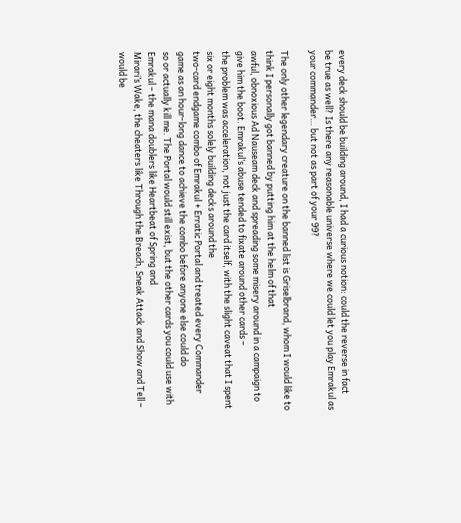every deck should be building around, I had a curious notion: could the reverse in fact
be true as well? Is there any reasonable universe where we could let you play Emrakul as your commander… but not as part of your 99?

The only other legendary creature on the banned list is Griselbrand, whom I would like to think I personally got banned by putting him at the helm of that
awful, obnoxious Ad Nauseam deck and spreading some misery around in a campaign to give him the boot. Emrakul’s abuse tended to fixate around other cards –
the problem was acceleration, not just the card itself, with the slight caveat that I spent six or eight months solely building decks around the
two-card endgame combo of Emrakul + Erratic Portal and treated every Commander game as an hour-long dance to achieve the combo before anyone else could do
so or actually kill me. The Portal would still exist, but the other cards you could use with Emrakul – the mana doublers like Heartbeat of Spring and
Mirari’s Wake, the cheaters like Through the Breach, Sneak Attack and Show and Tell – would be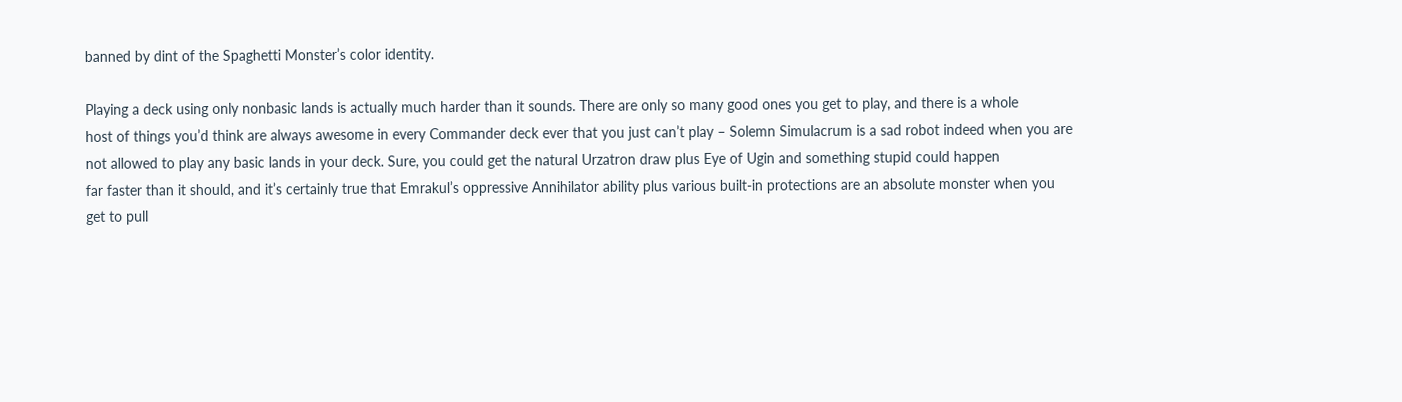banned by dint of the Spaghetti Monster’s color identity.

Playing a deck using only nonbasic lands is actually much harder than it sounds. There are only so many good ones you get to play, and there is a whole
host of things you’d think are always awesome in every Commander deck ever that you just can’t play – Solemn Simulacrum is a sad robot indeed when you are
not allowed to play any basic lands in your deck. Sure, you could get the natural Urzatron draw plus Eye of Ugin and something stupid could happen
far faster than it should, and it’s certainly true that Emrakul’s oppressive Annihilator ability plus various built-in protections are an absolute monster when you
get to pull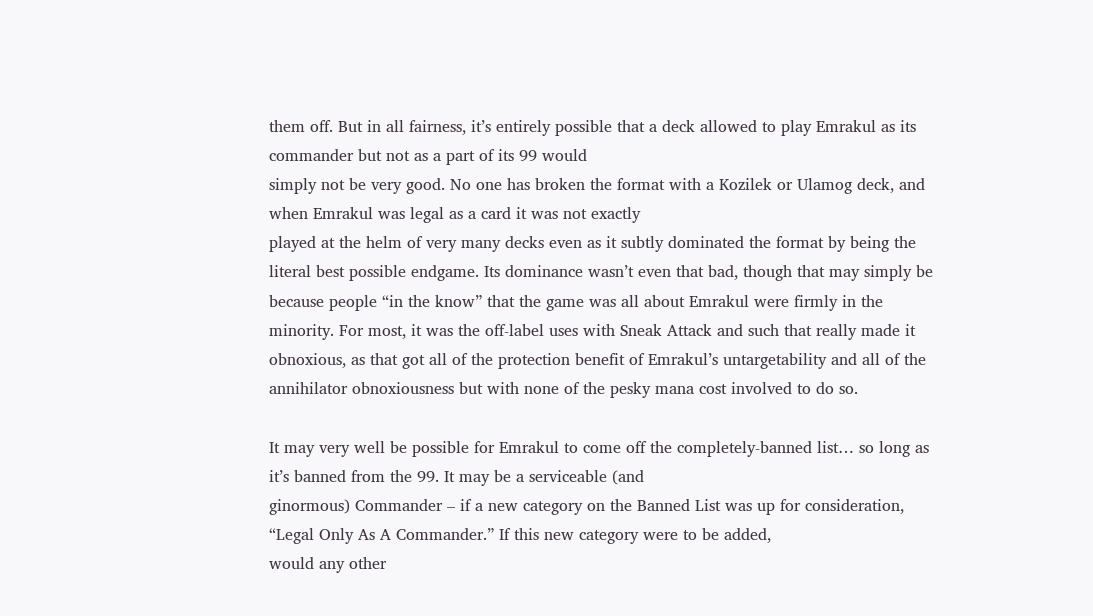them off. But in all fairness, it’s entirely possible that a deck allowed to play Emrakul as its commander but not as a part of its 99 would
simply not be very good. No one has broken the format with a Kozilek or Ulamog deck, and when Emrakul was legal as a card it was not exactly
played at the helm of very many decks even as it subtly dominated the format by being the literal best possible endgame. Its dominance wasn’t even that bad, though that may simply be because people “in the know” that the game was all about Emrakul were firmly in the minority. For most, it was the off-label uses with Sneak Attack and such that really made it
obnoxious, as that got all of the protection benefit of Emrakul’s untargetability and all of the annihilator obnoxiousness but with none of the pesky mana cost involved to do so.

It may very well be possible for Emrakul to come off the completely-banned list… so long as it’s banned from the 99. It may be a serviceable (and
ginormous) Commander – if a new category on the Banned List was up for consideration, “Legal Only As A Commander.” If this new category were to be added,
would any other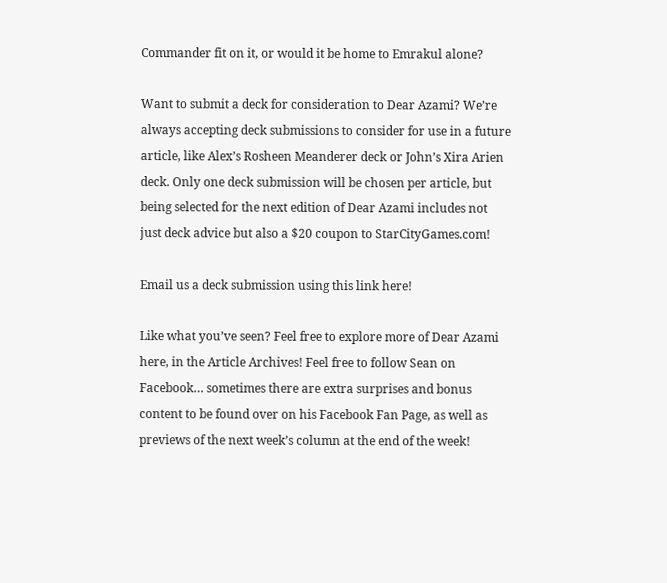Commander fit on it, or would it be home to Emrakul alone?

Want to submit a deck for consideration to Dear Azami? We’re always accepting deck submissions to consider for use in a future article, like Alex’s Rosheen Meanderer deck or John’s Xira Arien deck. Only one deck submission will be chosen per article, but being selected for the next edition of Dear Azami includes not just deck advice but also a $20 coupon to StarCityGames.com!

Email us a deck submission using this link here!

Like what you’ve seen? Feel free to explore more of Dear Azami here, in the Article Archives! Feel free to follow Sean on Facebook… sometimes there are extra surprises and bonus content to be found over on his Facebook Fan Page, as well as previews of the next week’s column at the end of the week!